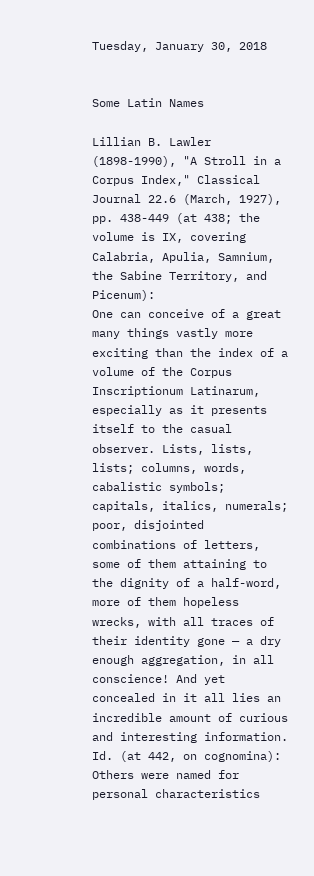Tuesday, January 30, 2018


Some Latin Names

Lillian B. Lawler (1898-1990), "A Stroll in a Corpus Index," Classical Journal 22.6 (March, 1927), pp. 438-449 (at 438; the volume is IX, covering Calabria, Apulia, Samnium, the Sabine Territory, and Picenum):
One can conceive of a great many things vastly more exciting than the index of a volume of the Corpus Inscriptionum Latinarum, especially as it presents itself to the casual observer. Lists, lists, lists; columns, words, cabalistic symbols; capitals, italics, numerals; poor, disjointed combinations of letters, some of them attaining to the dignity of a half-word, more of them hopeless wrecks, with all traces of their identity gone — a dry enough aggregation, in all conscience! And yet concealed in it all lies an incredible amount of curious and interesting information.
Id. (at 442, on cognomina):
Others were named for personal characteristics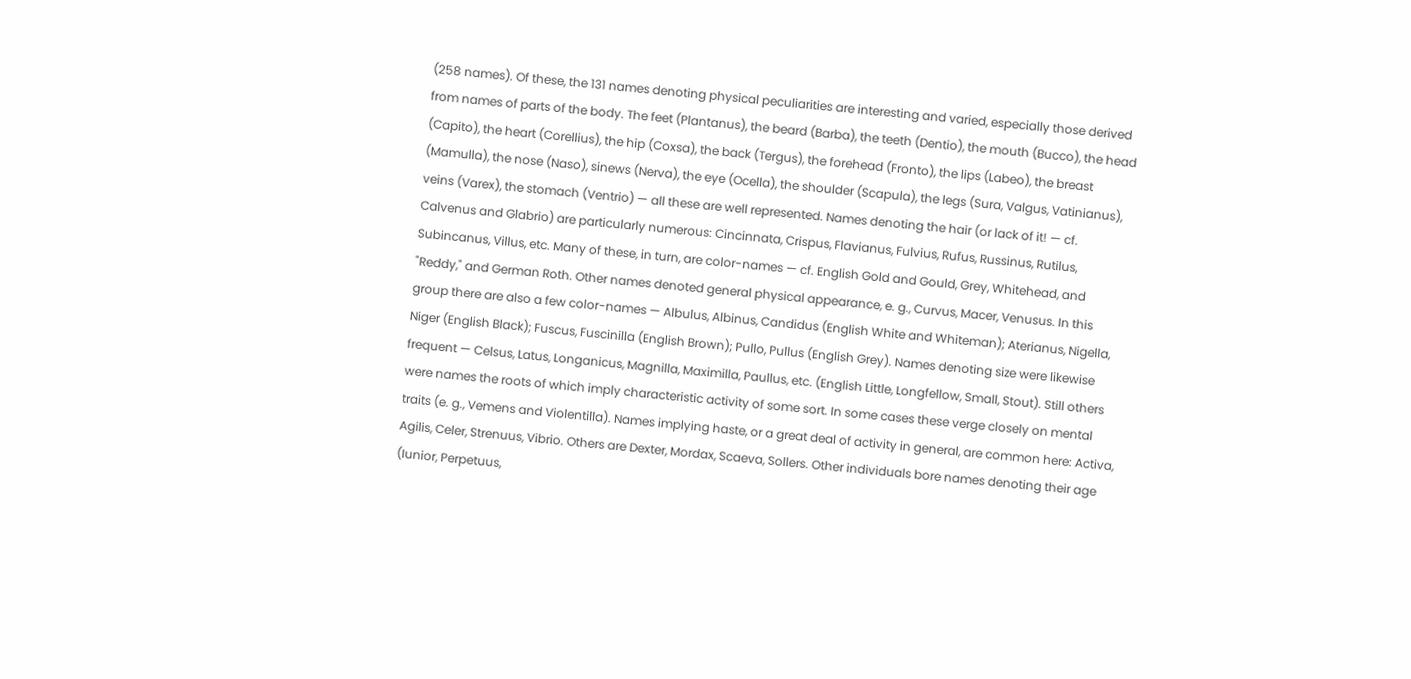(258 names). Of these, the 131 names denoting physical peculiarities are interesting and varied, especially those derived from names of parts of the body. The feet (Plantanus), the beard (Barba), the teeth (Dentio), the mouth (Bucco), the head (Capito), the heart (Corellius), the hip (Coxsa), the back (Tergus), the forehead (Fronto), the lips (Labeo), the breast (Mamulla), the nose (Naso), sinews (Nerva), the eye (Ocella), the shoulder (Scapula), the legs (Sura, Valgus, Vatinianus), veins (Varex), the stomach (Ventrio) — all these are well represented. Names denoting the hair (or lack of it! — cf. Calvenus and Glabrio) are particularly numerous: Cincinnata, Crispus, Flavianus, Fulvius, Rufus, Russinus, Rutilus, Subincanus, Villus, etc. Many of these, in turn, are color-names — cf. English Gold and Gould, Grey, Whitehead, and "Reddy," and German Roth. Other names denoted general physical appearance, e. g., Curvus, Macer, Venusus. In this group there are also a few color-names — Albulus, Albinus, Candidus (English White and Whiteman); Aterianus, Nigella, Niger (English Black); Fuscus, Fuscinilla (English Brown); Pullo, Pullus (English Grey). Names denoting size were likewise frequent — Celsus, Latus, Longanicus, Magnilla, Maximilla, Paullus, etc. (English Little, Longfellow, Small, Stout). Still others were names the roots of which imply characteristic activity of some sort. In some cases these verge closely on mental traits (e. g., Vemens and Violentilla). Names implying haste, or a great deal of activity in general, are common here: Activa, Agilis, Celer, Strenuus, Vibrio. Others are Dexter, Mordax, Scaeva, Sollers. Other individuals bore names denoting their age (Iunior, Perpetuus,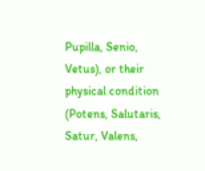Pupilla, Senio, Vetus), or their physical condition (Potens, Salutaris, Satur, Valens,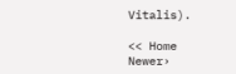Vitalis).

<< Home
Newer›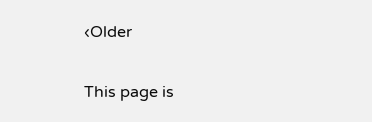‹Older

This page is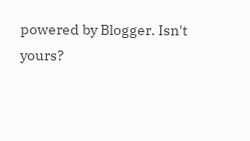powered by Blogger. Isn't yours?